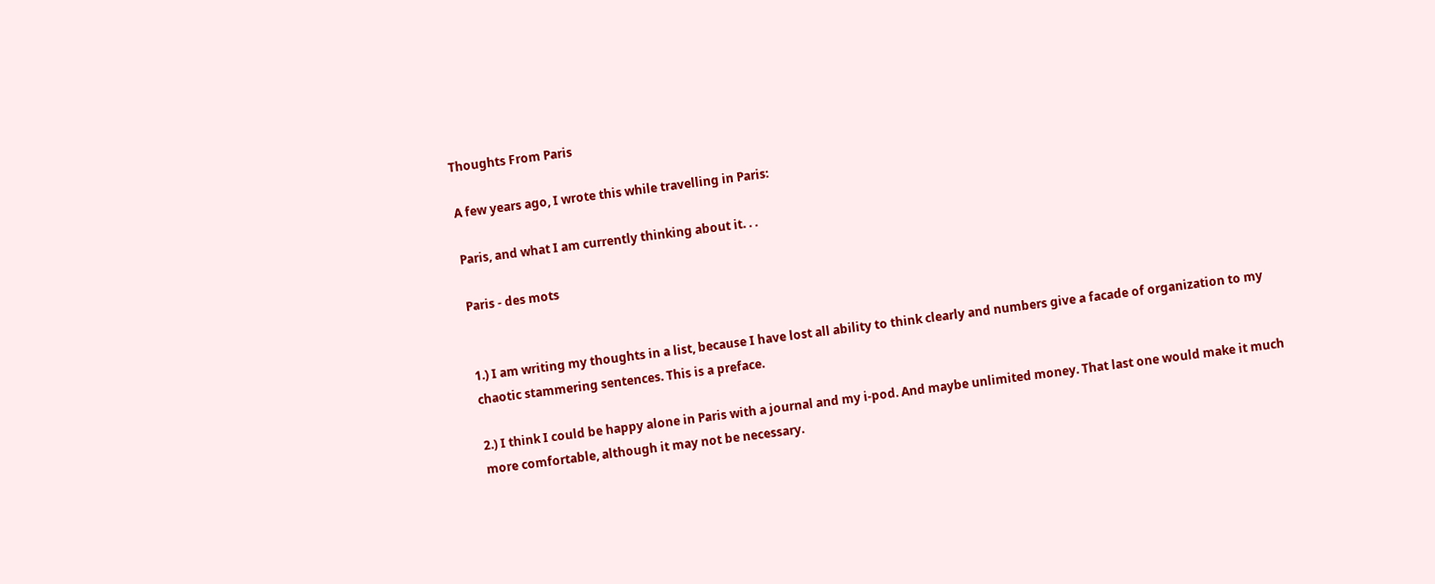Thoughts From Paris

A few years ago, I wrote this while travelling in Paris:

Paris, and what I am currently thinking about it. . .

Paris - des mots


1.) I am writing my thoughts in a list, because I have lost all ability to think clearly and numbers give a facade of organization to my chaotic stammering sentences. This is a preface.

2.) I think I could be happy alone in Paris with a journal and my i-pod. And maybe unlimited money. That last one would make it much more comfortable, although it may not be necessary.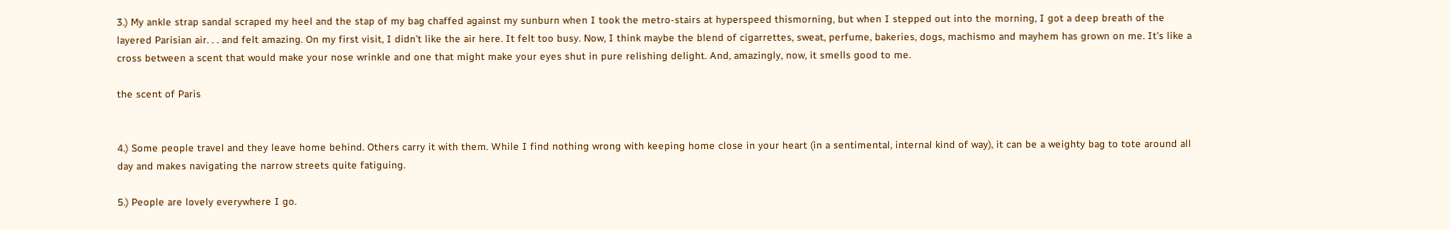3.) My ankle strap sandal scraped my heel and the stap of my bag chaffed against my sunburn when I took the metro-stairs at hyperspeed thismorning, but when I stepped out into the morning, I got a deep breath of the layered Parisian air. . . and felt amazing. On my first visit, I didn’t like the air here. It felt too busy. Now, I think maybe the blend of cigarrettes, sweat, perfume, bakeries, dogs, machismo and mayhem has grown on me. It’s like a cross between a scent that would make your nose wrinkle and one that might make your eyes shut in pure relishing delight. And, amazingly, now, it smells good to me.

the scent of Paris


4.) Some people travel and they leave home behind. Others carry it with them. While I find nothing wrong with keeping home close in your heart (in a sentimental, internal kind of way), it can be a weighty bag to tote around all day and makes navigating the narrow streets quite fatiguing.

5.) People are lovely everywhere I go.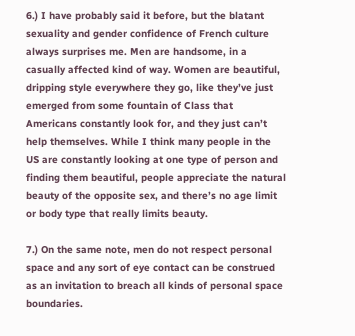6.) I have probably said it before, but the blatant sexuality and gender confidence of French culture always surprises me. Men are handsome, in a casually affected kind of way. Women are beautiful, dripping style everywhere they go, like they’ve just emerged from some fountain of Class that Americans constantly look for, and they just can’t help themselves. While I think many people in the US are constantly looking at one type of person and finding them beautiful, people appreciate the natural beauty of the opposite sex, and there’s no age limit or body type that really limits beauty.

7.) On the same note, men do not respect personal space and any sort of eye contact can be construed as an invitation to breach all kinds of personal space boundaries.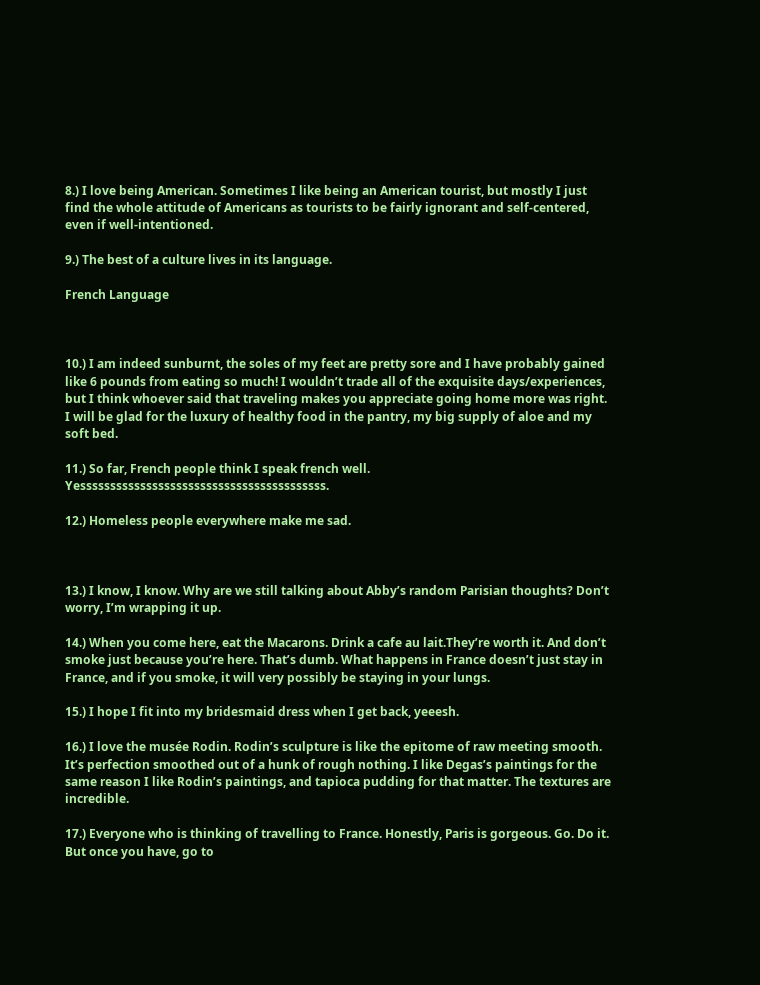8.) I love being American. Sometimes I like being an American tourist, but mostly I just find the whole attitude of Americans as tourists to be fairly ignorant and self-centered, even if well-intentioned.

9.) The best of a culture lives in its language.

French Language



10.) I am indeed sunburnt, the soles of my feet are pretty sore and I have probably gained like 6 pounds from eating so much! I wouldn’t trade all of the exquisite days/experiences, but I think whoever said that traveling makes you appreciate going home more was right. I will be glad for the luxury of healthy food in the pantry, my big supply of aloe and my soft bed.

11.) So far, French people think I speak french well. Yesssssssssssssssssssssssssssssssssssssssss.

12.) Homeless people everywhere make me sad.



13.) I know, I know. Why are we still talking about Abby’s random Parisian thoughts? Don’t worry, I’m wrapping it up.

14.) When you come here, eat the Macarons. Drink a cafe au lait.They’re worth it. And don’t smoke just because you’re here. That’s dumb. What happens in France doesn’t just stay in France, and if you smoke, it will very possibly be staying in your lungs.

15.) I hope I fit into my bridesmaid dress when I get back, yeeesh.

16.) I love the musée Rodin. Rodin’s sculpture is like the epitome of raw meeting smooth. It’s perfection smoothed out of a hunk of rough nothing. I like Degas’s paintings for the same reason I like Rodin’s paintings, and tapioca pudding for that matter. The textures are incredible.

17.) Everyone who is thinking of travelling to France. Honestly, Paris is gorgeous. Go. Do it. But once you have, go to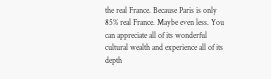the real France. Because Paris is only 85% real France. Maybe even less. You can appreciate all of its wonderful cultural wealth and experience all of its depth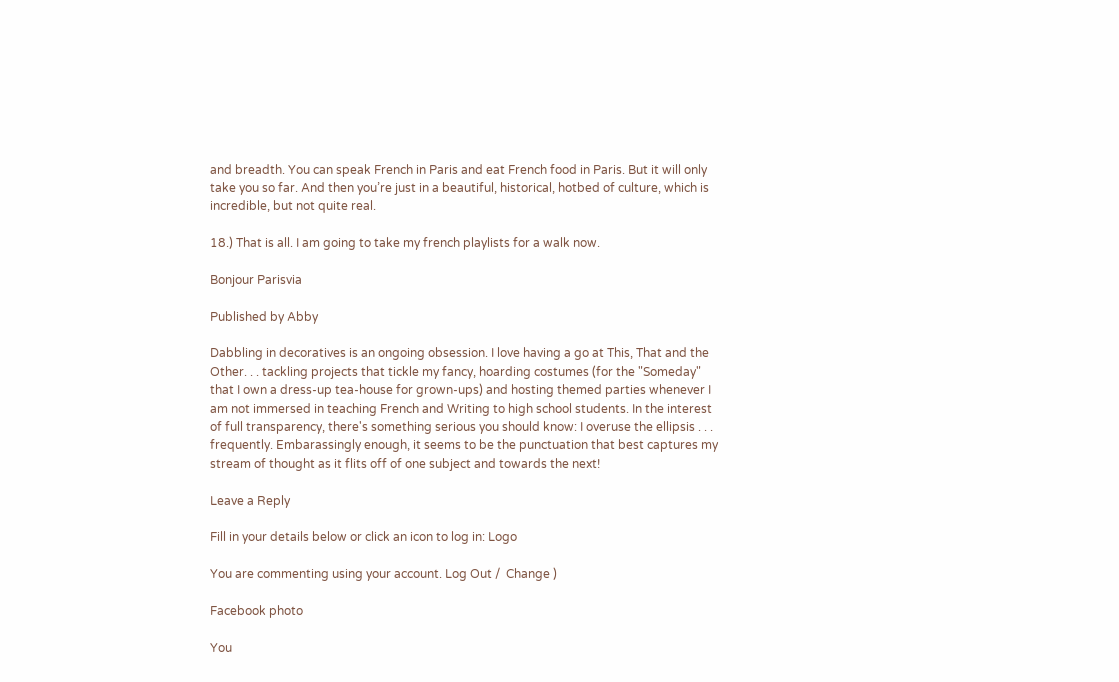and breadth. You can speak French in Paris and eat French food in Paris. But it will only take you so far. And then you’re just in a beautiful, historical, hotbed of culture, which is incredible, but not quite real.

18.) That is all. I am going to take my french playlists for a walk now.

Bonjour Parisvia

Published by Abby

Dabbling in decoratives is an ongoing obsession. I love having a go at This, That and the Other. . . tackling projects that tickle my fancy, hoarding costumes (for the "Someday" that I own a dress-up tea-house for grown-ups) and hosting themed parties whenever I am not immersed in teaching French and Writing to high school students. In the interest of full transparency, there's something serious you should know: I overuse the ellipsis . . . frequently. Embarassingly enough, it seems to be the punctuation that best captures my stream of thought as it flits off of one subject and towards the next!

Leave a Reply

Fill in your details below or click an icon to log in: Logo

You are commenting using your account. Log Out /  Change )

Facebook photo

You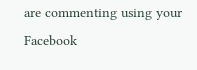are commenting using your Facebook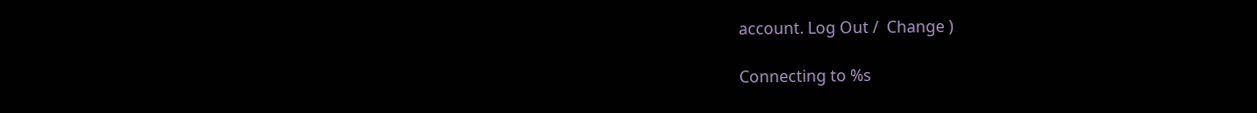account. Log Out /  Change )

Connecting to %s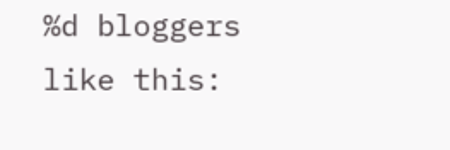%d bloggers like this: